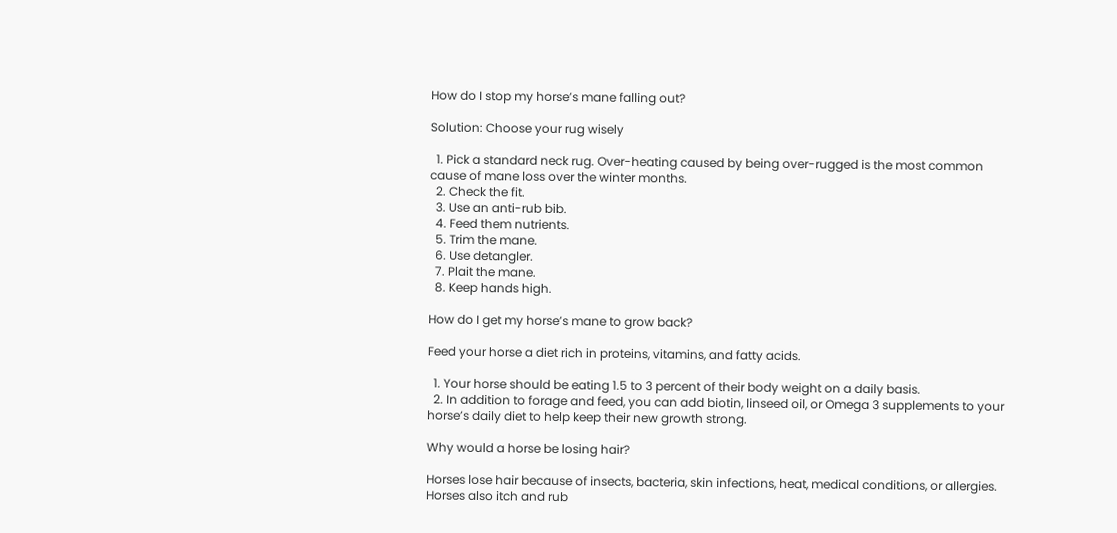How do I stop my horse’s mane falling out?

Solution: Choose your rug wisely

  1. Pick a standard neck rug. Over-heating caused by being over-rugged is the most common cause of mane loss over the winter months.
  2. Check the fit.
  3. Use an anti-rub bib.
  4. Feed them nutrients.
  5. Trim the mane.
  6. Use detangler.
  7. Plait the mane.
  8. Keep hands high.

How do I get my horse’s mane to grow back?

Feed your horse a diet rich in proteins, vitamins, and fatty acids.

  1. Your horse should be eating 1.5 to 3 percent of their body weight on a daily basis.
  2. In addition to forage and feed, you can add biotin, linseed oil, or Omega 3 supplements to your horse’s daily diet to help keep their new growth strong.

Why would a horse be losing hair?

Horses lose hair because of insects, bacteria, skin infections, heat, medical conditions, or allergies. Horses also itch and rub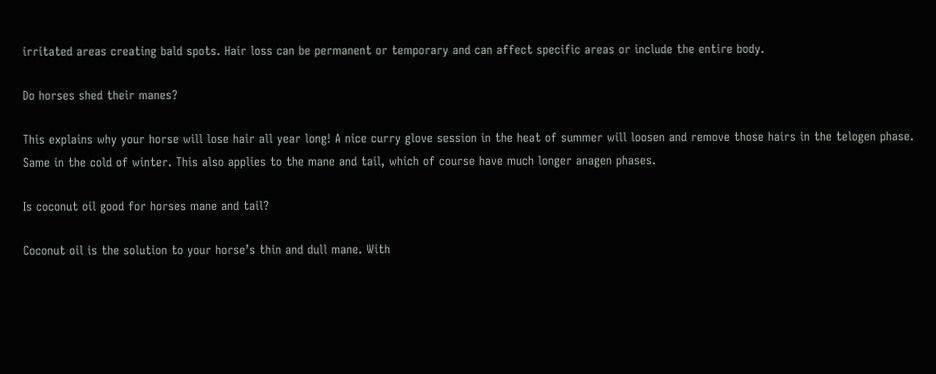irritated areas creating bald spots. Hair loss can be permanent or temporary and can affect specific areas or include the entire body.

Do horses shed their manes?

This explains why your horse will lose hair all year long! A nice curry glove session in the heat of summer will loosen and remove those hairs in the telogen phase. Same in the cold of winter. This also applies to the mane and tail, which of course have much longer anagen phases.

Is coconut oil good for horses mane and tail?

Coconut oil is the solution to your horse’s thin and dull mane. With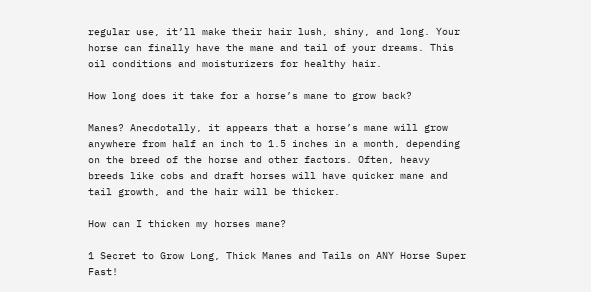regular use, it’ll make their hair lush, shiny, and long. Your horse can finally have the mane and tail of your dreams. This oil conditions and moisturizers for healthy hair.

How long does it take for a horse’s mane to grow back?

Manes? Anecdotally, it appears that a horse’s mane will grow anywhere from half an inch to 1.5 inches in a month, depending on the breed of the horse and other factors. Often, heavy breeds like cobs and draft horses will have quicker mane and tail growth, and the hair will be thicker.

How can I thicken my horses mane?

1 Secret to Grow Long, Thick Manes and Tails on ANY Horse Super Fast!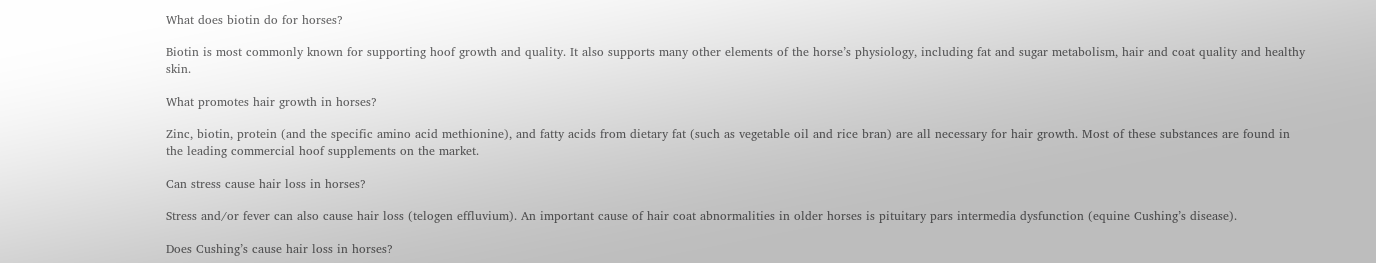What does biotin do for horses?

Biotin is most commonly known for supporting hoof growth and quality. It also supports many other elements of the horse’s physiology, including fat and sugar metabolism, hair and coat quality and healthy skin.

What promotes hair growth in horses?

Zinc, biotin, protein (and the specific amino acid methionine), and fatty acids from dietary fat (such as vegetable oil and rice bran) are all necessary for hair growth. Most of these substances are found in the leading commercial hoof supplements on the market.

Can stress cause hair loss in horses?

Stress and/or fever can also cause hair loss (telogen effluvium). An important cause of hair coat abnormalities in older horses is pituitary pars intermedia dysfunction (equine Cushing’s disease).

Does Cushing’s cause hair loss in horses?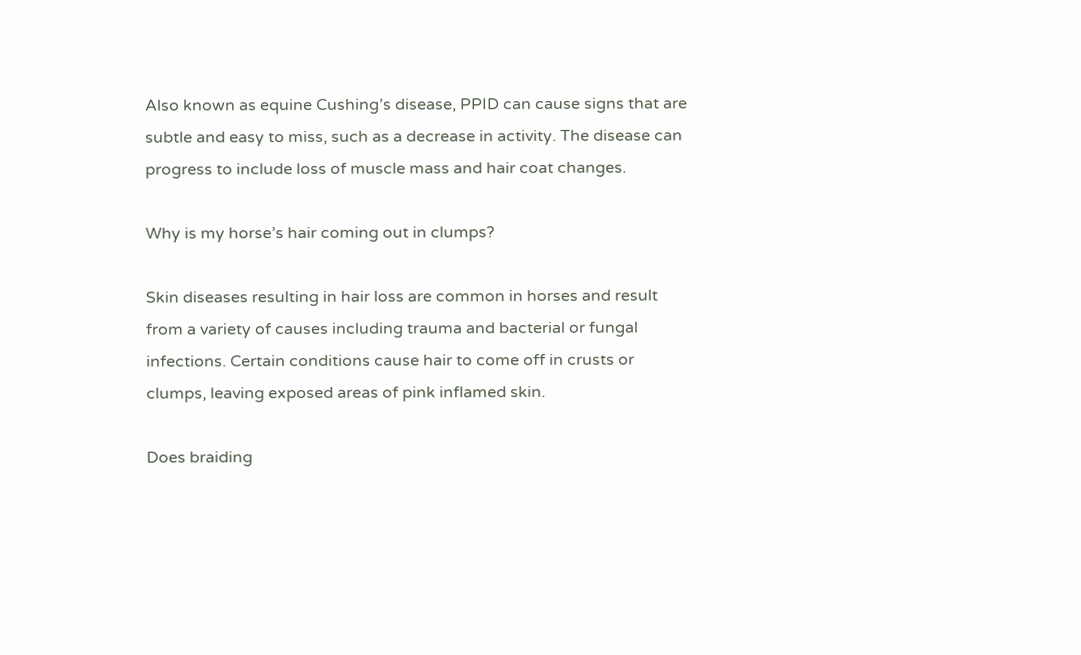Also known as equine Cushing’s disease, PPID can cause signs that are subtle and easy to miss, such as a decrease in activity. The disease can progress to include loss of muscle mass and hair coat changes.

Why is my horse’s hair coming out in clumps?

Skin diseases resulting in hair loss are common in horses and result from a variety of causes including trauma and bacterial or fungal infections. Certain conditions cause hair to come off in crusts or clumps, leaving exposed areas of pink inflamed skin.

Does braiding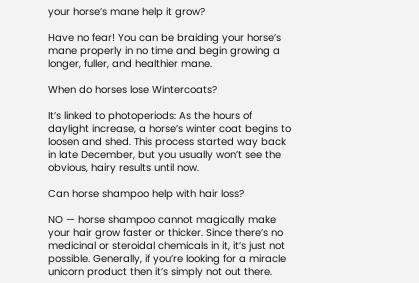your horse’s mane help it grow?

Have no fear! You can be braiding your horse’s mane properly in no time and begin growing a longer, fuller, and healthier mane.

When do horses lose Wintercoats?

It’s linked to photoperiods: As the hours of daylight increase, a horse’s winter coat begins to loosen and shed. This process started way back in late December, but you usually won’t see the obvious, hairy results until now.

Can horse shampoo help with hair loss?

NO — horse shampoo cannot magically make your hair grow faster or thicker. Since there’s no medicinal or steroidal chemicals in it, it’s just not possible. Generally, if you’re looking for a miracle unicorn product then it’s simply not out there.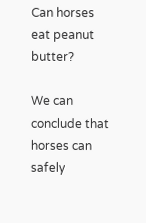Can horses eat peanut butter?

We can conclude that horses can safely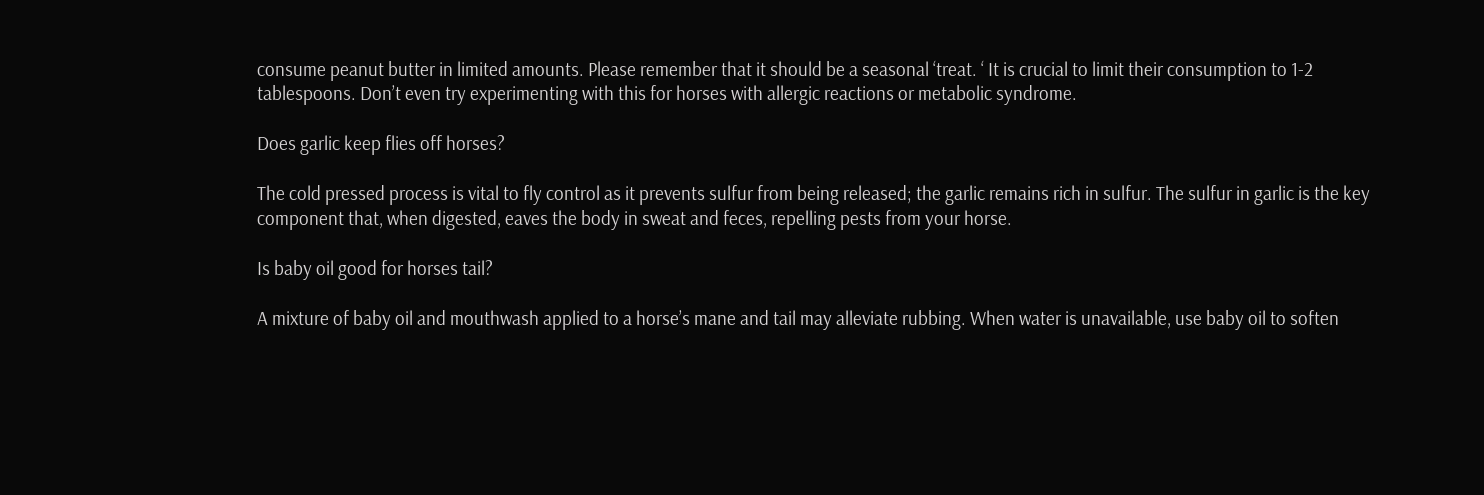consume peanut butter in limited amounts. Please remember that it should be a seasonal ‘treat. ‘ It is crucial to limit their consumption to 1-2 tablespoons. Don’t even try experimenting with this for horses with allergic reactions or metabolic syndrome.

Does garlic keep flies off horses?

The cold pressed process is vital to fly control as it prevents sulfur from being released; the garlic remains rich in sulfur. The sulfur in garlic is the key component that, when digested, eaves the body in sweat and feces, repelling pests from your horse.

Is baby oil good for horses tail?

A mixture of baby oil and mouthwash applied to a horse’s mane and tail may alleviate rubbing. When water is unavailable, use baby oil to soften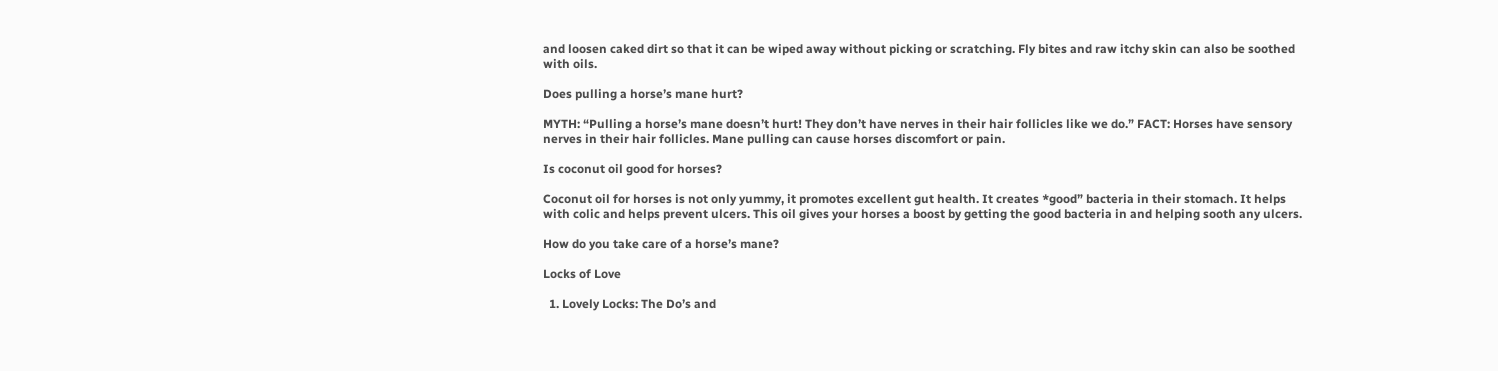and loosen caked dirt so that it can be wiped away without picking or scratching. Fly bites and raw itchy skin can also be soothed with oils.

Does pulling a horse’s mane hurt?

MYTH: “Pulling a horse’s mane doesn’t hurt! They don’t have nerves in their hair follicles like we do.” FACT: Horses have sensory nerves in their hair follicles. Mane pulling can cause horses discomfort or pain.

Is coconut oil good for horses?

Coconut oil for horses is not only yummy, it promotes excellent gut health. It creates *good” bacteria in their stomach. It helps with colic and helps prevent ulcers. This oil gives your horses a boost by getting the good bacteria in and helping sooth any ulcers.

How do you take care of a horse’s mane?

Locks of Love

  1. Lovely Locks: The Do’s and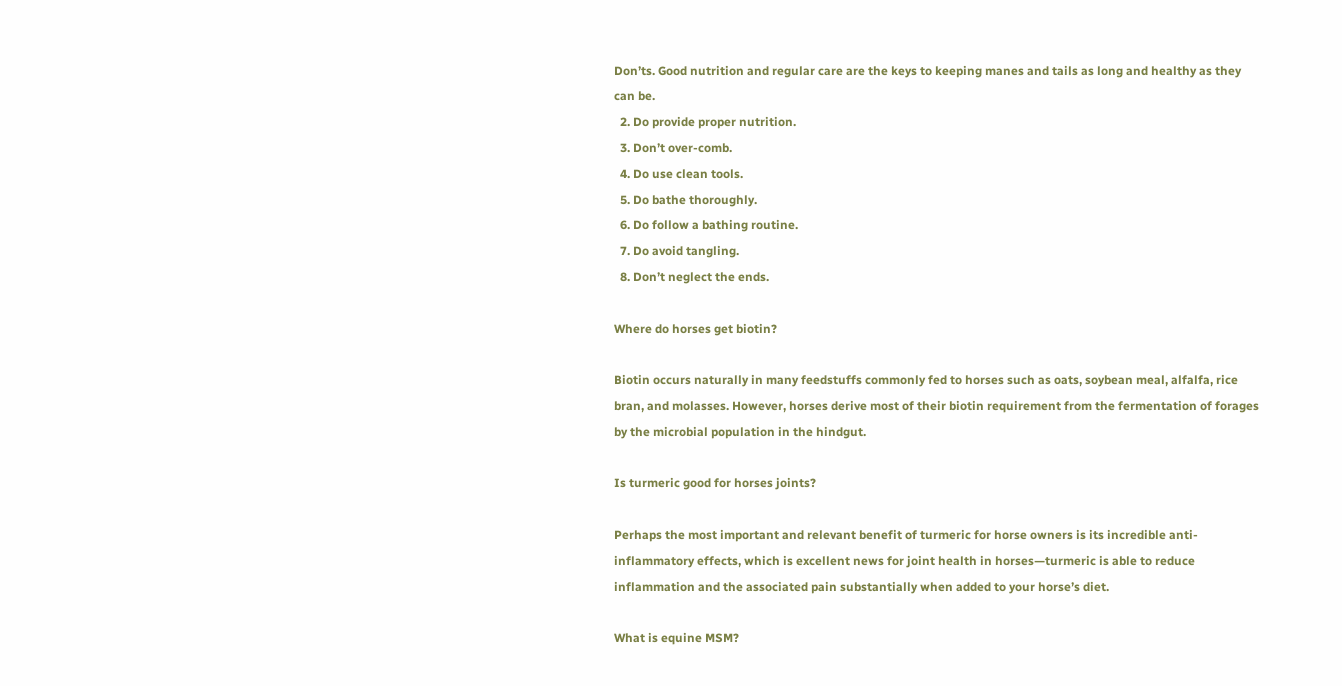Don’ts. Good nutrition and regular care are the keys to keeping manes and tails as long and healthy as they can be.
  2. Do provide proper nutrition.
  3. Don’t over-comb.
  4. Do use clean tools.
  5. Do bathe thoroughly.
  6. Do follow a bathing routine.
  7. Do avoid tangling.
  8. Don’t neglect the ends.

Where do horses get biotin?

Biotin occurs naturally in many feedstuffs commonly fed to horses such as oats, soybean meal, alfalfa, rice bran, and molasses. However, horses derive most of their biotin requirement from the fermentation of forages by the microbial population in the hindgut.

Is turmeric good for horses joints?

Perhaps the most important and relevant benefit of turmeric for horse owners is its incredible anti-inflammatory effects, which is excellent news for joint health in horses—turmeric is able to reduce inflammation and the associated pain substantially when added to your horse’s diet.

What is equine MSM?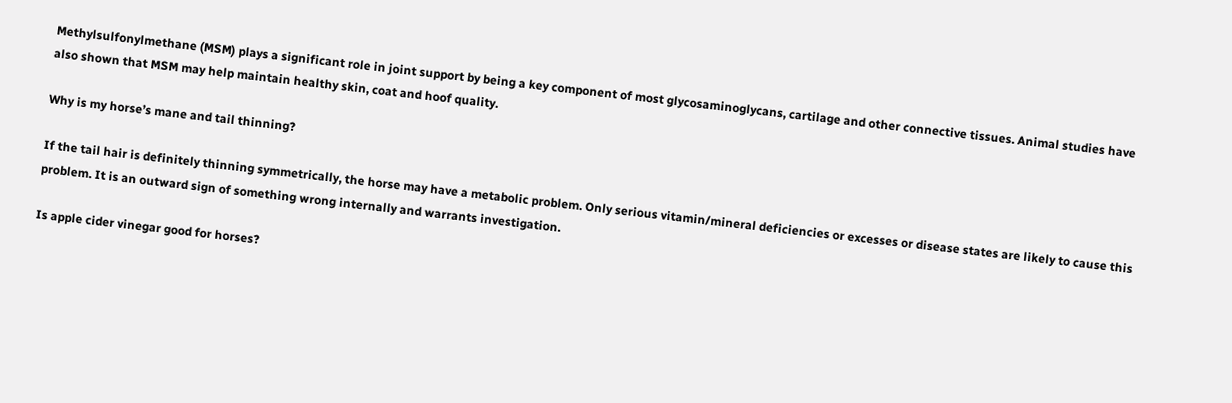Methylsulfonylmethane (MSM) plays a significant role in joint support by being a key component of most glycosaminoglycans, cartilage and other connective tissues. Animal studies have also shown that MSM may help maintain healthy skin, coat and hoof quality.

Why is my horse’s mane and tail thinning?

If the tail hair is definitely thinning symmetrically, the horse may have a metabolic problem. Only serious vitamin/mineral deficiencies or excesses or disease states are likely to cause this problem. It is an outward sign of something wrong internally and warrants investigation.

Is apple cider vinegar good for horses?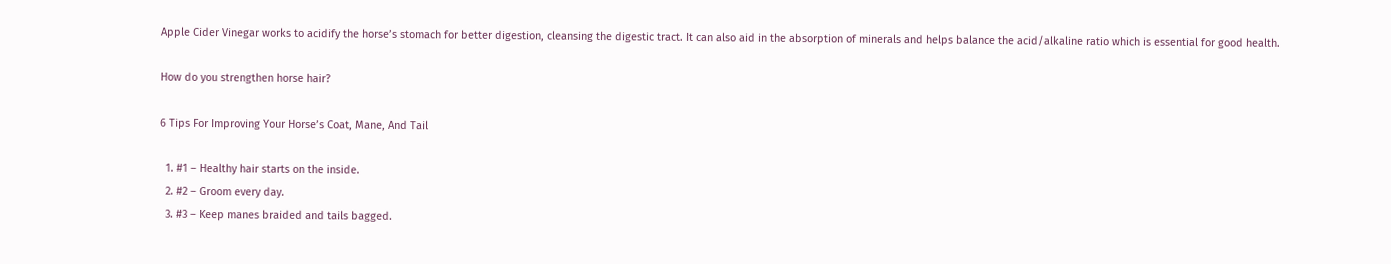Apple Cider Vinegar works to acidify the horse’s stomach for better digestion, cleansing the digestic tract. It can also aid in the absorption of minerals and helps balance the acid/alkaline ratio which is essential for good health.

How do you strengthen horse hair?

6 Tips For Improving Your Horse’s Coat, Mane, And Tail

  1. #1 – Healthy hair starts on the inside.
  2. #2 – Groom every day.
  3. #3 – Keep manes braided and tails bagged.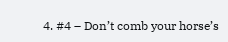4. #4 – Don’t comb your horse’s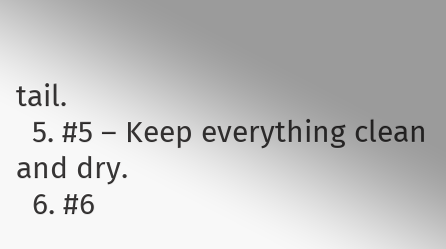tail.
  5. #5 – Keep everything clean and dry.
  6. #6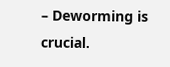– Deworming is crucial.